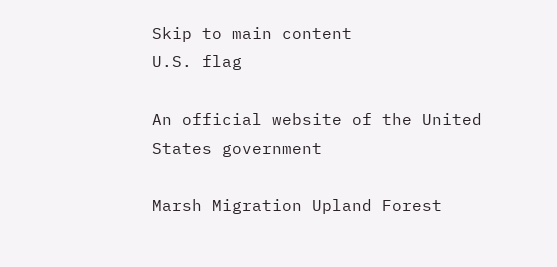Skip to main content
U.S. flag

An official website of the United States government

Marsh Migration Upland Forest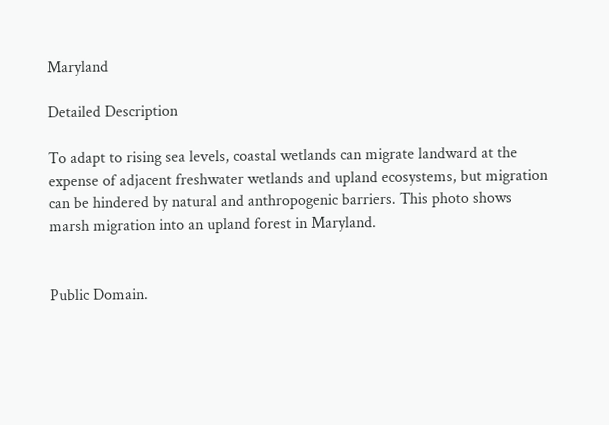Maryland

Detailed Description

To adapt to rising sea levels, coastal wetlands can migrate landward at the expense of adjacent freshwater wetlands and upland ecosystems, but migration can be hindered by natural and anthropogenic barriers. This photo shows marsh migration into an upland forest in Maryland.


Public Domain.